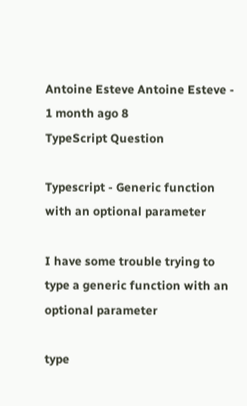Antoine Esteve Antoine Esteve - 1 month ago 8
TypeScript Question

Typescript - Generic function with an optional parameter

I have some trouble trying to type a generic function with an optional parameter

type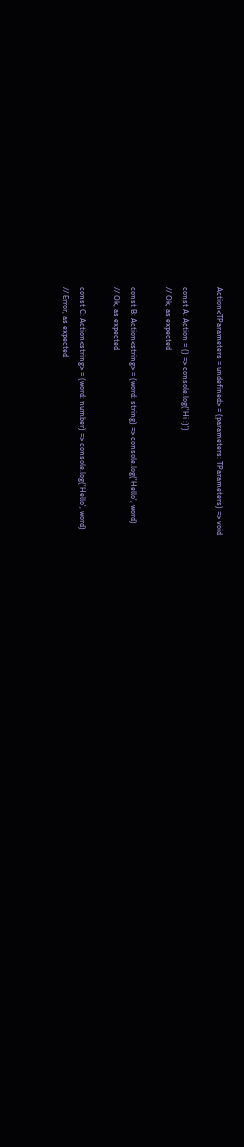Action<TParameters = undefined> = (parameters: TParameters) => void

const A: Action = () => console.log('Hi :)')
// Ok, as expected

const B: Action<string> = (word: string) => console.log('Hello', word)
// Ok, as expected

const C: Action<string> = (word: number) => console.log('Hello', word)
// Error, as expected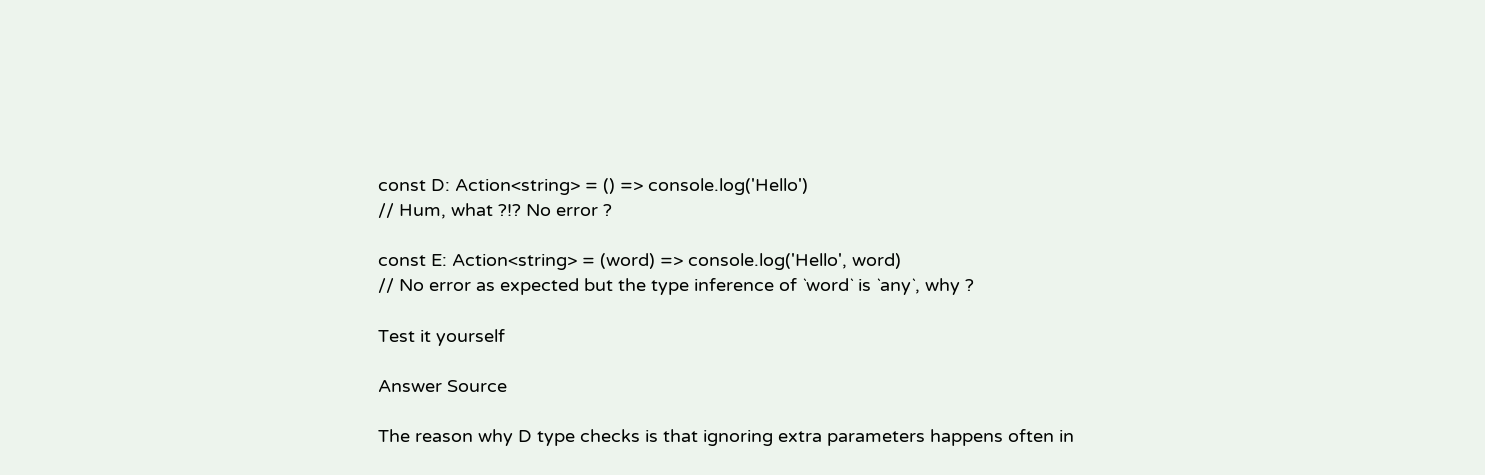const D: Action<string> = () => console.log('Hello')
// Hum, what ?!? No error ?

const E: Action<string> = (word) => console.log('Hello', word)
// No error as expected but the type inference of `word` is `any`, why ?

Test it yourself

Answer Source

The reason why D type checks is that ignoring extra parameters happens often in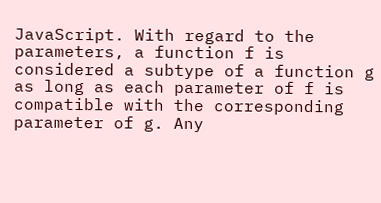JavaScript. With regard to the parameters, a function f is considered a subtype of a function g as long as each parameter of f is compatible with the corresponding parameter of g. Any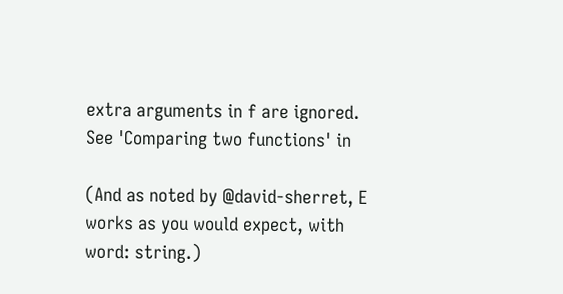extra arguments in f are ignored. See 'Comparing two functions' in

(And as noted by @david-sherret, E works as you would expect, with word: string.)